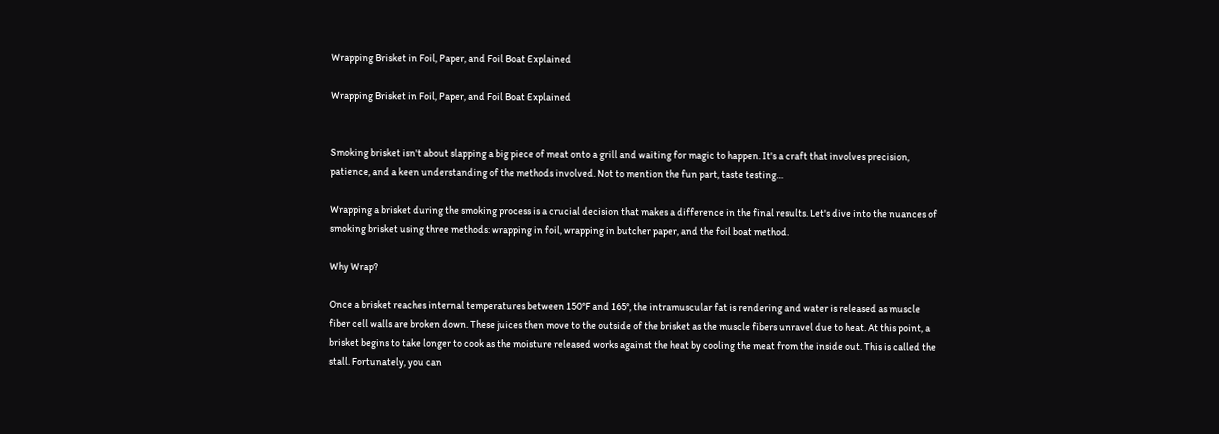Wrapping Brisket in Foil, Paper, and Foil Boat Explained

Wrapping Brisket in Foil, Paper, and Foil Boat Explained


Smoking brisket isn't about slapping a big piece of meat onto a grill and waiting for magic to happen. It's a craft that involves precision, patience, and a keen understanding of the methods involved. Not to mention the fun part, taste testing…

Wrapping a brisket during the smoking process is a crucial decision that makes a difference in the final results. Let's dive into the nuances of smoking brisket using three methods: wrapping in foil, wrapping in butcher paper, and the foil boat method.

Why Wrap?

Once a brisket reaches internal temperatures between 150°F and 165°, the intramuscular fat is rendering and water is released as muscle fiber cell walls are broken down. These juices then move to the outside of the brisket as the muscle fibers unravel due to heat. At this point, a brisket begins to take longer to cook as the moisture released works against the heat by cooling the meat from the inside out. This is called the stall. Fortunately, you can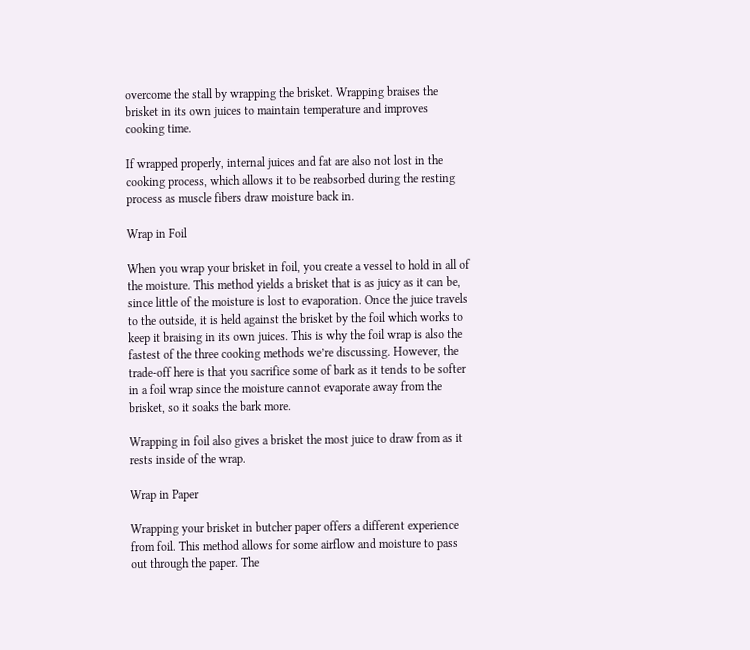overcome the stall by wrapping the brisket. Wrapping braises the brisket in its own juices to maintain temperature and improves cooking time.

If wrapped properly, internal juices and fat are also not lost in the cooking process, which allows it to be reabsorbed during the resting process as muscle fibers draw moisture back in.

Wrap in Foil

When you wrap your brisket in foil, you create a vessel to hold in all of the moisture. This method yields a brisket that is as juicy as it can be, since little of the moisture is lost to evaporation. Once the juice travels to the outside, it is held against the brisket by the foil which works to keep it braising in its own juices. This is why the foil wrap is also the fastest of the three cooking methods we’re discussing. However, the trade-off here is that you sacrifice some of bark as it tends to be softer in a foil wrap since the moisture cannot evaporate away from the brisket, so it soaks the bark more.

Wrapping in foil also gives a brisket the most juice to draw from as it rests inside of the wrap.

Wrap in Paper

Wrapping your brisket in butcher paper offers a different experience from foil. This method allows for some airflow and moisture to pass out through the paper. The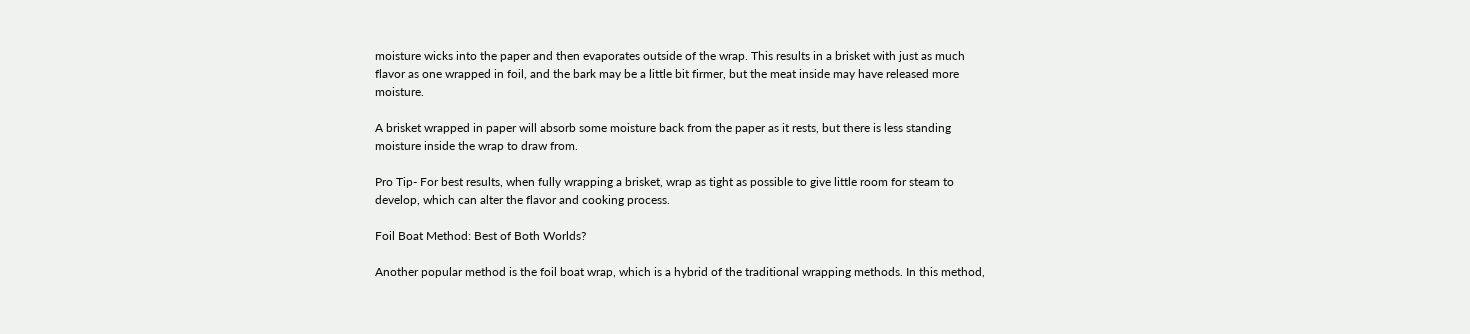moisture wicks into the paper and then evaporates outside of the wrap. This results in a brisket with just as much flavor as one wrapped in foil, and the bark may be a little bit firmer, but the meat inside may have released more moisture.

A brisket wrapped in paper will absorb some moisture back from the paper as it rests, but there is less standing moisture inside the wrap to draw from.

Pro Tip- For best results, when fully wrapping a brisket, wrap as tight as possible to give little room for steam to develop, which can alter the flavor and cooking process.

Foil Boat Method: Best of Both Worlds?

Another popular method is the foil boat wrap, which is a hybrid of the traditional wrapping methods. In this method,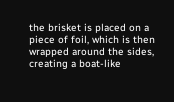the brisket is placed on a piece of foil, which is then wrapped around the sides, creating a boat-like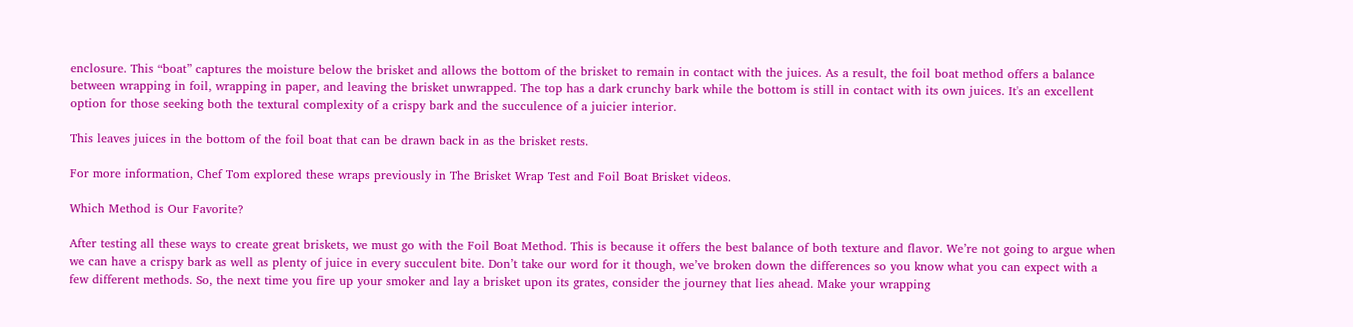enclosure. This “boat” captures the moisture below the brisket and allows the bottom of the brisket to remain in contact with the juices. As a result, the foil boat method offers a balance between wrapping in foil, wrapping in paper, and leaving the brisket unwrapped. The top has a dark crunchy bark while the bottom is still in contact with its own juices. It's an excellent option for those seeking both the textural complexity of a crispy bark and the succulence of a juicier interior.

This leaves juices in the bottom of the foil boat that can be drawn back in as the brisket rests.

For more information, Chef Tom explored these wraps previously in The Brisket Wrap Test and Foil Boat Brisket videos.

Which Method is Our Favorite?

After testing all these ways to create great briskets, we must go with the Foil Boat Method. This is because it offers the best balance of both texture and flavor. We’re not going to argue when we can have a crispy bark as well as plenty of juice in every succulent bite. Don’t take our word for it though, we’ve broken down the differences so you know what you can expect with a few different methods. So, the next time you fire up your smoker and lay a brisket upon its grates, consider the journey that lies ahead. Make your wrapping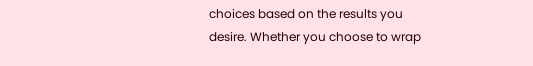choices based on the results you desire. Whether you choose to wrap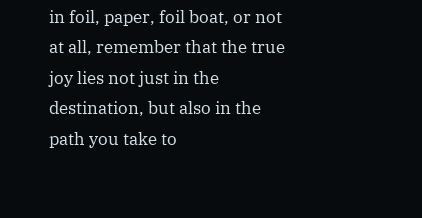in foil, paper, foil boat, or not at all, remember that the true joy lies not just in the destination, but also in the path you take to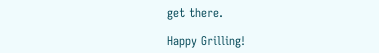get there.

Happy Grilling!